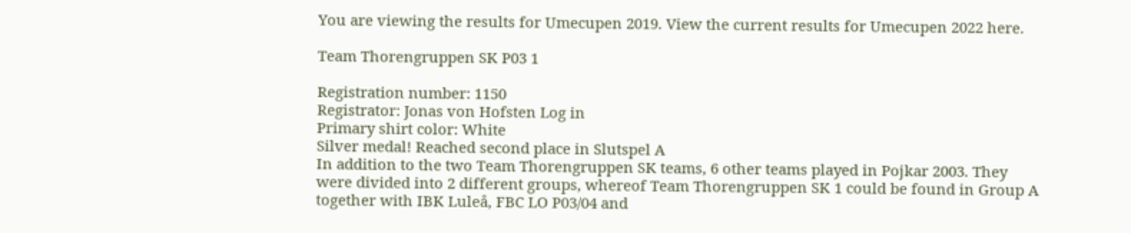You are viewing the results for Umecupen 2019. View the current results for Umecupen 2022 here.

Team Thorengruppen SK P03 1

Registration number: 1150
Registrator: Jonas von Hofsten Log in
Primary shirt color: White
Silver medal! Reached second place in Slutspel A
In addition to the two Team Thorengruppen SK teams, 6 other teams played in Pojkar 2003. They were divided into 2 different groups, whereof Team Thorengruppen SK 1 could be found in Group A together with IBK Luleå, FBC LO P03/04 and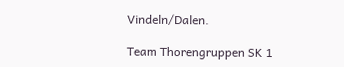Vindeln/Dalen.

Team Thorengruppen SK 1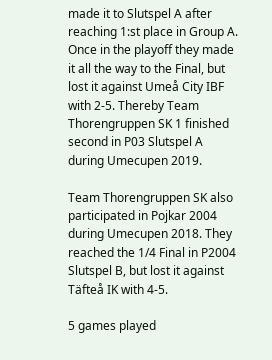made it to Slutspel A after reaching 1:st place in Group A. Once in the playoff they made it all the way to the Final, but lost it against Umeå City IBF with 2-5. Thereby Team Thorengruppen SK 1 finished second in P03 Slutspel A during Umecupen 2019.

Team Thorengruppen SK also participated in Pojkar 2004 during Umecupen 2018. They reached the 1/4 Final in P2004 Slutspel B, but lost it against Täfteå IK with 4-5.

5 games played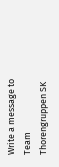Write a message to Team Thorengruppen SK